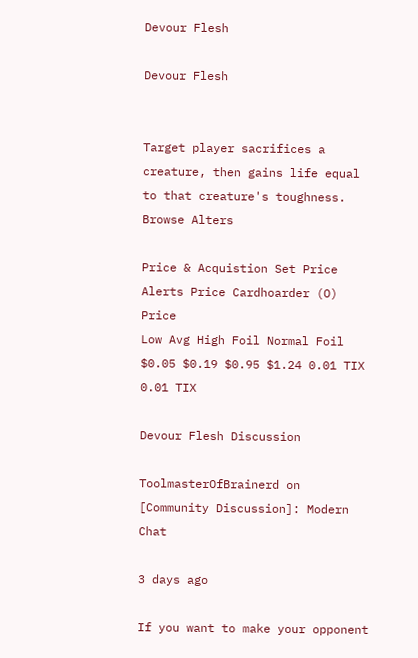Devour Flesh

Devour Flesh


Target player sacrifices a creature, then gains life equal to that creature's toughness.
Browse Alters

Price & Acquistion Set Price Alerts Price Cardhoarder (O) Price
Low Avg High Foil Normal Foil
$0.05 $0.19 $0.95 $1.24 0.01 TIX 0.01 TIX

Devour Flesh Discussion

ToolmasterOfBrainerd on [Community Discussion]: Modern Chat

3 days ago

If you want to make your opponent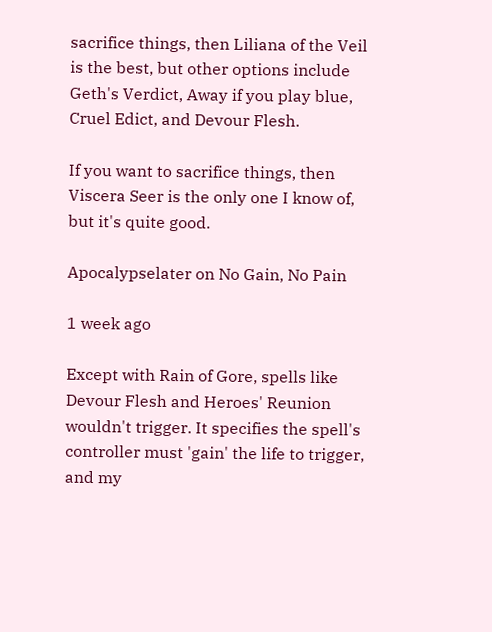sacrifice things, then Liliana of the Veil is the best, but other options include Geth's Verdict, Away if you play blue, Cruel Edict, and Devour Flesh.

If you want to sacrifice things, then Viscera Seer is the only one I know of, but it's quite good.

Apocalypselater on No Gain, No Pain

1 week ago

Except with Rain of Gore, spells like Devour Flesh and Heroes' Reunion wouldn't trigger. It specifies the spell's controller must 'gain' the life to trigger, and my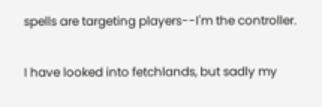spells are targeting players--I'm the controller.

I have looked into fetchlands, but sadly my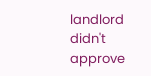landlord didn't approve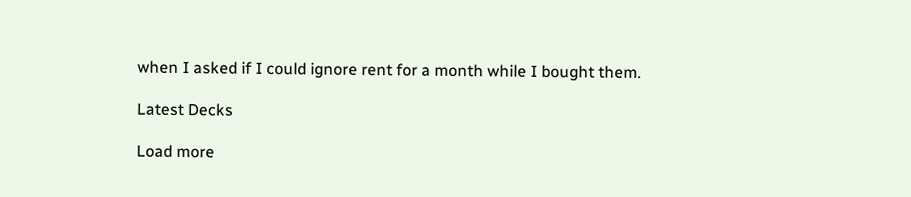when I asked if I could ignore rent for a month while I bought them.

Latest Decks

Load more